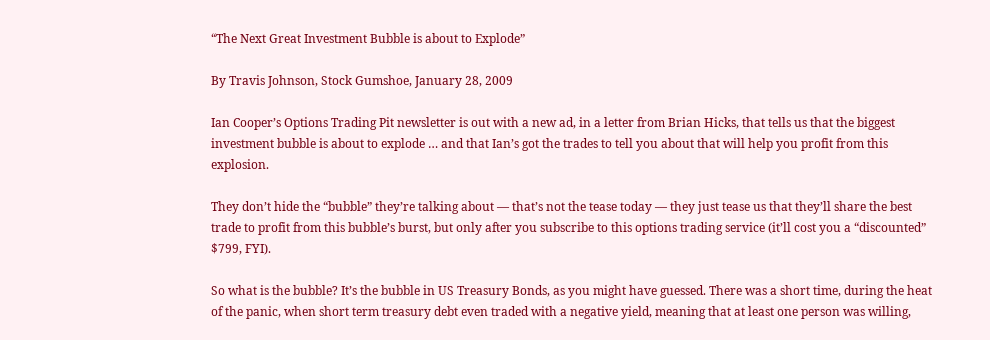“The Next Great Investment Bubble is about to Explode”

By Travis Johnson, Stock Gumshoe, January 28, 2009

Ian Cooper’s Options Trading Pit newsletter is out with a new ad, in a letter from Brian Hicks, that tells us that the biggest investment bubble is about to explode … and that Ian’s got the trades to tell you about that will help you profit from this explosion.

They don’t hide the “bubble” they’re talking about — that’s not the tease today — they just tease us that they’ll share the best trade to profit from this bubble’s burst, but only after you subscribe to this options trading service (it’ll cost you a “discounted” $799, FYI).

So what is the bubble? It’s the bubble in US Treasury Bonds, as you might have guessed. There was a short time, during the heat of the panic, when short term treasury debt even traded with a negative yield, meaning that at least one person was willing,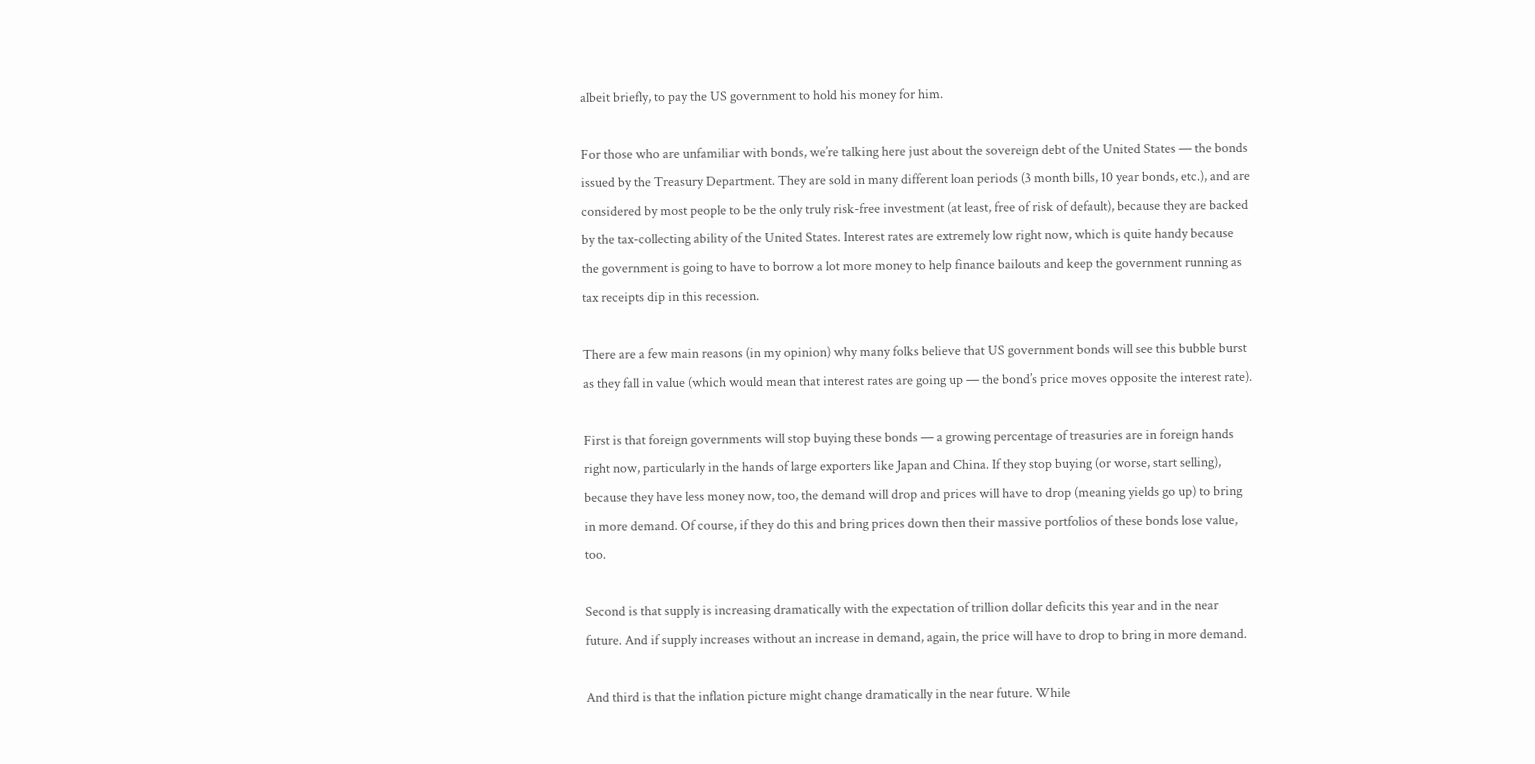albeit briefly, to pay the US government to hold his money for him.

For those who are unfamiliar with bonds, we’re talking here just about the sovereign debt of the United States — the bonds issued by the Treasury Department. They are sold in many different loan periods (3 month bills, 10 year bonds, etc.), and are considered by most people to be the only truly risk-free investment (at least, free of risk of default), because they are backed by the tax-collecting ability of the United States. Interest rates are extremely low right now, which is quite handy because the government is going to have to borrow a lot more money to help finance bailouts and keep the government running as tax receipts dip in this recession.

There are a few main reasons (in my opinion) why many folks believe that US government bonds will see this bubble burst as they fall in value (which would mean that interest rates are going up — the bond’s price moves opposite the interest rate).

First is that foreign governments will stop buying these bonds — a growing percentage of treasuries are in foreign hands right now, particularly in the hands of large exporters like Japan and China. If they stop buying (or worse, start selling), because they have less money now, too, the demand will drop and prices will have to drop (meaning yields go up) to bring in more demand. Of course, if they do this and bring prices down then their massive portfolios of these bonds lose value, too.

Second is that supply is increasing dramatically with the expectation of trillion dollar deficits this year and in the near future. And if supply increases without an increase in demand, again, the price will have to drop to bring in more demand.

And third is that the inflation picture might change dramatically in the near future. While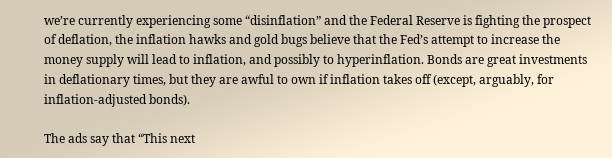we’re currently experiencing some “disinflation” and the Federal Reserve is fighting the prospect of deflation, the inflation hawks and gold bugs believe that the Fed’s attempt to increase the money supply will lead to inflation, and possibly to hyperinflation. Bonds are great investments in deflationary times, but they are awful to own if inflation takes off (except, arguably, for inflation-adjusted bonds).

The ads say that “This next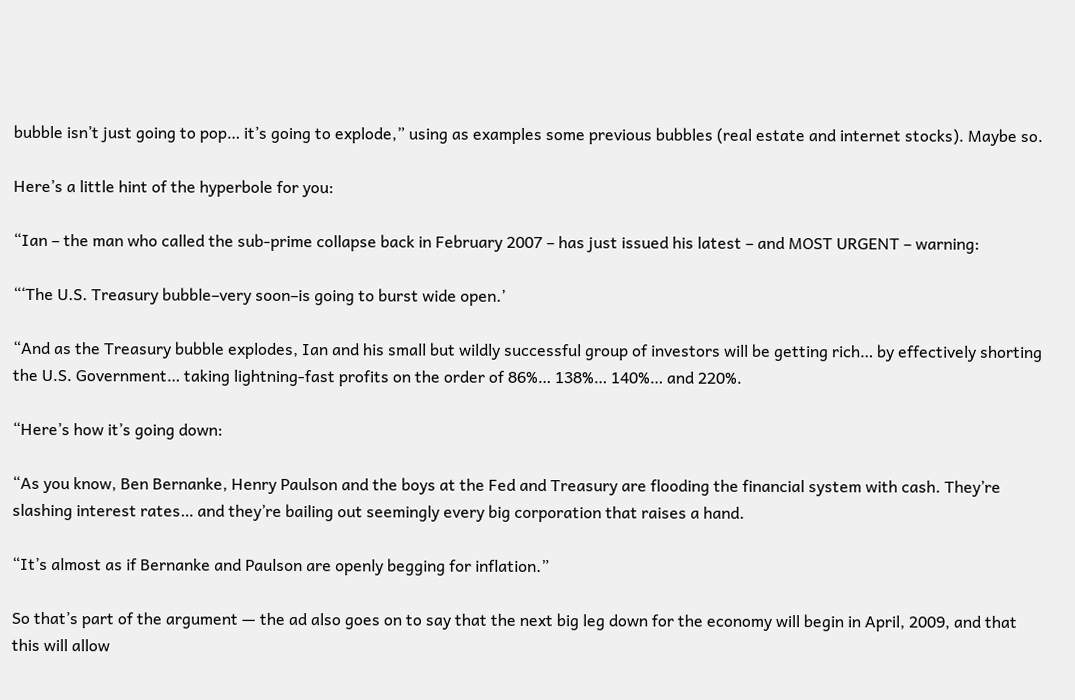bubble isn’t just going to pop… it’s going to explode,” using as examples some previous bubbles (real estate and internet stocks). Maybe so.

Here’s a little hint of the hyperbole for you:

“Ian – the man who called the sub-prime collapse back in February 2007 – has just issued his latest – and MOST URGENT – warning:

“‘The U.S. Treasury bubble–very soon–is going to burst wide open.’

“And as the Treasury bubble explodes, Ian and his small but wildly successful group of investors will be getting rich… by effectively shorting the U.S. Government… taking lightning-fast profits on the order of 86%… 138%… 140%… and 220%.

“Here’s how it’s going down:

“As you know, Ben Bernanke, Henry Paulson and the boys at the Fed and Treasury are flooding the financial system with cash. They’re slashing interest rates… and they’re bailing out seemingly every big corporation that raises a hand.

“It’s almost as if Bernanke and Paulson are openly begging for inflation.”

So that’s part of the argument — the ad also goes on to say that the next big leg down for the economy will begin in April, 2009, and that this will allow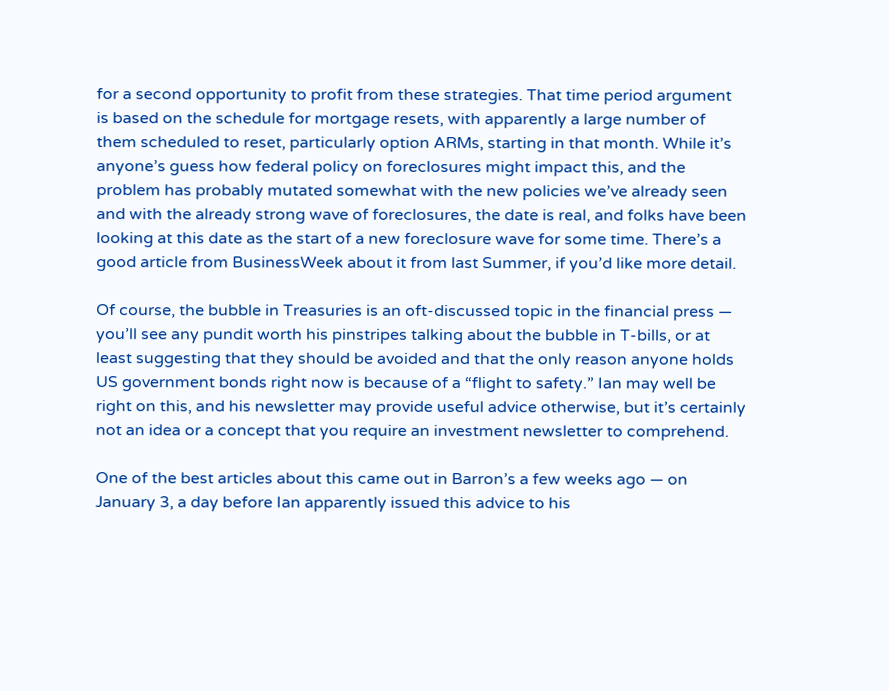for a second opportunity to profit from these strategies. That time period argument is based on the schedule for mortgage resets, with apparently a large number of them scheduled to reset, particularly option ARMs, starting in that month. While it’s anyone’s guess how federal policy on foreclosures might impact this, and the problem has probably mutated somewhat with the new policies we’ve already seen and with the already strong wave of foreclosures, the date is real, and folks have been looking at this date as the start of a new foreclosure wave for some time. There’s a good article from BusinessWeek about it from last Summer, if you’d like more detail.

Of course, the bubble in Treasuries is an oft-discussed topic in the financial press — you’ll see any pundit worth his pinstripes talking about the bubble in T-bills, or at least suggesting that they should be avoided and that the only reason anyone holds US government bonds right now is because of a “flight to safety.” Ian may well be right on this, and his newsletter may provide useful advice otherwise, but it’s certainly not an idea or a concept that you require an investment newsletter to comprehend.

One of the best articles about this came out in Barron’s a few weeks ago — on January 3, a day before Ian apparently issued this advice to his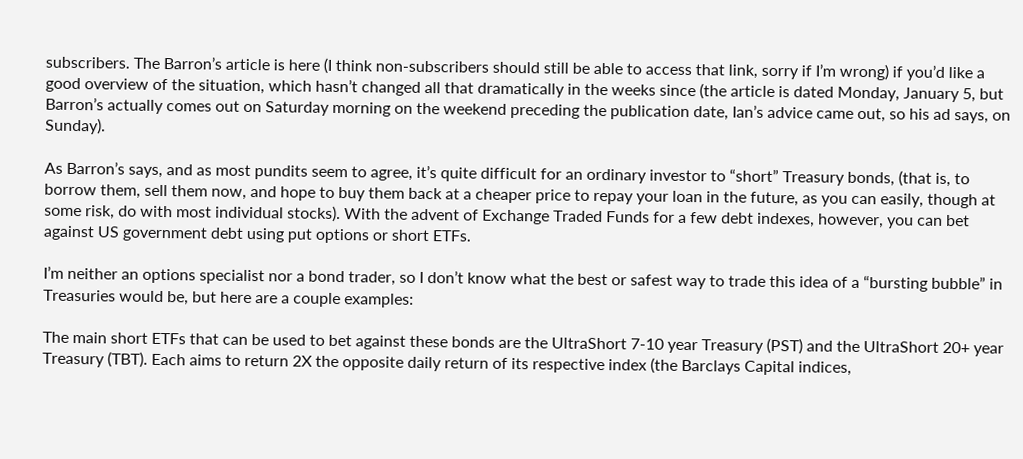subscribers. The Barron’s article is here (I think non-subscribers should still be able to access that link, sorry if I’m wrong) if you’d like a good overview of the situation, which hasn’t changed all that dramatically in the weeks since (the article is dated Monday, January 5, but Barron’s actually comes out on Saturday morning on the weekend preceding the publication date, Ian’s advice came out, so his ad says, on Sunday).

As Barron’s says, and as most pundits seem to agree, it’s quite difficult for an ordinary investor to “short” Treasury bonds, (that is, to borrow them, sell them now, and hope to buy them back at a cheaper price to repay your loan in the future, as you can easily, though at some risk, do with most individual stocks). With the advent of Exchange Traded Funds for a few debt indexes, however, you can bet against US government debt using put options or short ETFs.

I’m neither an options specialist nor a bond trader, so I don’t know what the best or safest way to trade this idea of a “bursting bubble” in Treasuries would be, but here are a couple examples:

The main short ETFs that can be used to bet against these bonds are the UltraShort 7-10 year Treasury (PST) and the UltraShort 20+ year Treasury (TBT). Each aims to return 2X the opposite daily return of its respective index (the Barclays Capital indices,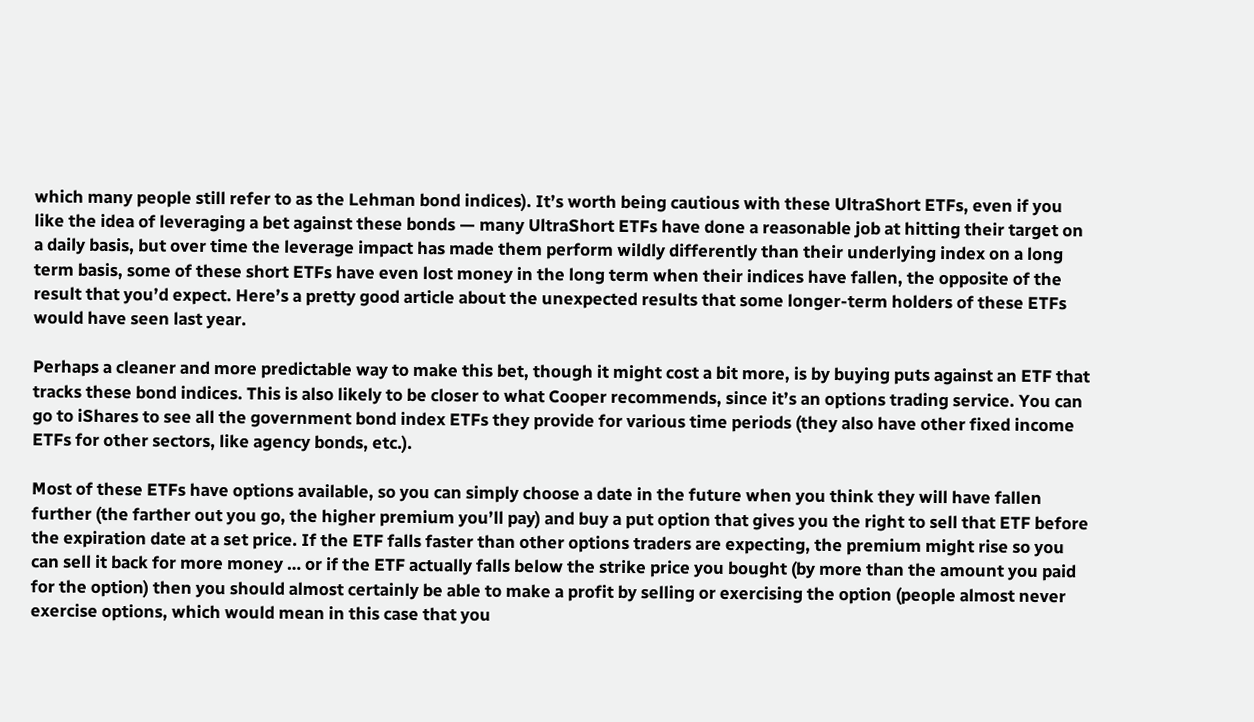which many people still refer to as the Lehman bond indices). It’s worth being cautious with these UltraShort ETFs, even if you like the idea of leveraging a bet against these bonds — many UltraShort ETFs have done a reasonable job at hitting their target on a daily basis, but over time the leverage impact has made them perform wildly differently than their underlying index on a long term basis, some of these short ETFs have even lost money in the long term when their indices have fallen, the opposite of the result that you’d expect. Here’s a pretty good article about the unexpected results that some longer-term holders of these ETFs would have seen last year.

Perhaps a cleaner and more predictable way to make this bet, though it might cost a bit more, is by buying puts against an ETF that tracks these bond indices. This is also likely to be closer to what Cooper recommends, since it’s an options trading service. You can go to iShares to see all the government bond index ETFs they provide for various time periods (they also have other fixed income ETFs for other sectors, like agency bonds, etc.).

Most of these ETFs have options available, so you can simply choose a date in the future when you think they will have fallen further (the farther out you go, the higher premium you’ll pay) and buy a put option that gives you the right to sell that ETF before the expiration date at a set price. If the ETF falls faster than other options traders are expecting, the premium might rise so you can sell it back for more money … or if the ETF actually falls below the strike price you bought (by more than the amount you paid for the option) then you should almost certainly be able to make a profit by selling or exercising the option (people almost never exercise options, which would mean in this case that you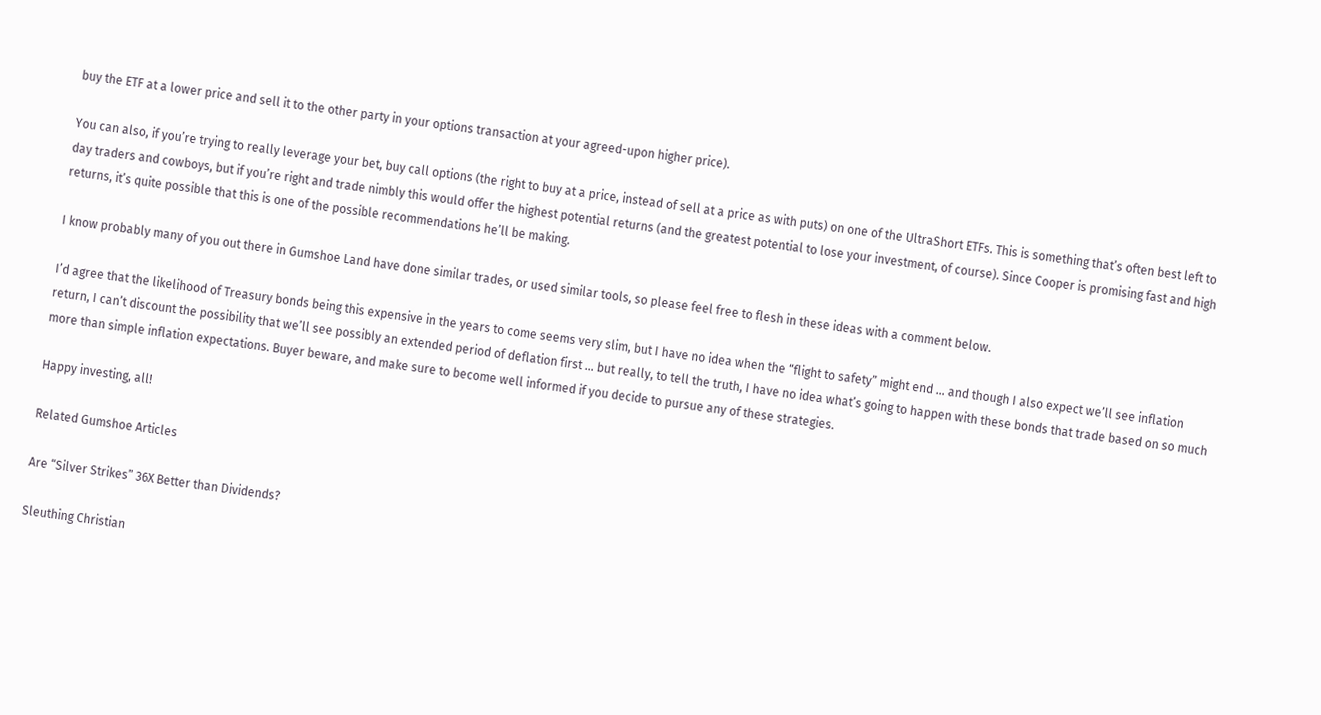buy the ETF at a lower price and sell it to the other party in your options transaction at your agreed-upon higher price).

You can also, if you’re trying to really leverage your bet, buy call options (the right to buy at a price, instead of sell at a price as with puts) on one of the UltraShort ETFs. This is something that’s often best left to day traders and cowboys, but if you’re right and trade nimbly this would offer the highest potential returns (and the greatest potential to lose your investment, of course). Since Cooper is promising fast and high returns, it’s quite possible that this is one of the possible recommendations he’ll be making.

I know probably many of you out there in Gumshoe Land have done similar trades, or used similar tools, so please feel free to flesh in these ideas with a comment below.

I’d agree that the likelihood of Treasury bonds being this expensive in the years to come seems very slim, but I have no idea when the “flight to safety” might end … and though I also expect we’ll see inflation return, I can’t discount the possibility that we’ll see possibly an extended period of deflation first … but really, to tell the truth, I have no idea what’s going to happen with these bonds that trade based on so much more than simple inflation expectations. Buyer beware, and make sure to become well informed if you decide to pursue any of these strategies.

Happy investing, all!

Related Gumshoe Articles

Are “Silver Strikes” 36X Better than Dividends?

Sleuthing Christian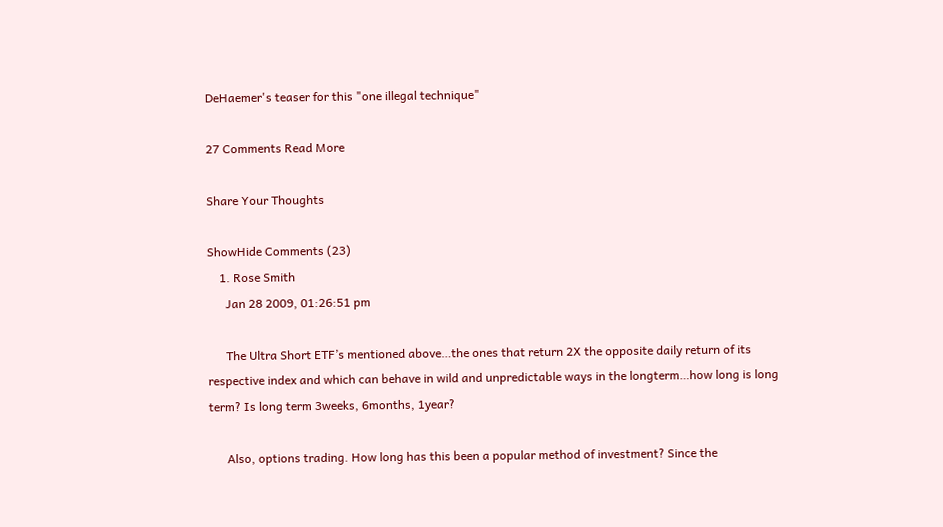DeHaemer's teaser for this "one illegal technique"

27 Comments Read More

Share Your Thoughts

ShowHide Comments (23)
    1. Rose Smith
      Jan 28 2009, 01:26:51 pm

      The Ultra Short ETF’s mentioned above…the ones that return 2X the opposite daily return of its respective index and which can behave in wild and unpredictable ways in the longterm…how long is long term? Is long term 3weeks, 6months, 1year?

      Also, options trading. How long has this been a popular method of investment? Since the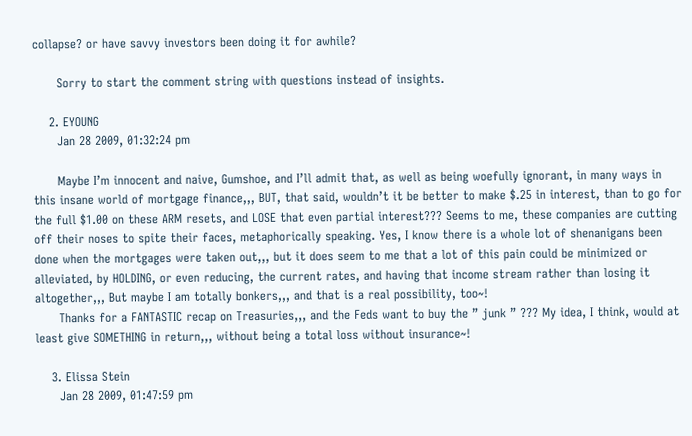collapse? or have savvy investors been doing it for awhile?

      Sorry to start the comment string with questions instead of insights.

    2. EYOUNG
      Jan 28 2009, 01:32:24 pm

      Maybe I’m innocent and naive, Gumshoe, and I’ll admit that, as well as being woefully ignorant, in many ways in this insane world of mortgage finance,,, BUT, that said, wouldn’t it be better to make $.25 in interest, than to go for the full $1.00 on these ARM resets, and LOSE that even partial interest??? Seems to me, these companies are cutting off their noses to spite their faces, metaphorically speaking. Yes, I know there is a whole lot of shenanigans been done when the mortgages were taken out,,, but it does seem to me that a lot of this pain could be minimized or alleviated, by HOLDING, or even reducing, the current rates, and having that income stream rather than losing it altogether,,, But maybe I am totally bonkers,,, and that is a real possibility, too~!
      Thanks for a FANTASTIC recap on Treasuries,,, and the Feds want to buy the ” junk ” ??? My idea, I think, would at least give SOMETHING in return,,, without being a total loss without insurance~!

    3. Elissa Stein
      Jan 28 2009, 01:47:59 pm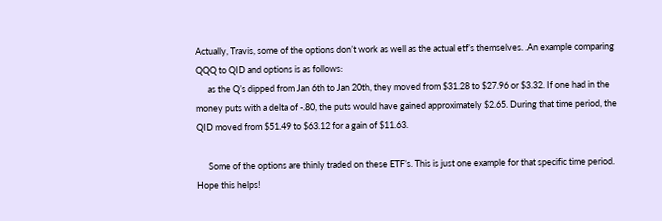Actually, Travis, some of the options don’t work as well as the actual etf’s themselves. .An example comparing QQQ to QID and options is as follows:
      as the Q’s dipped from Jan 6th to Jan 20th, they moved from $31.28 to $27.96 or $3.32. If one had in the money puts with a delta of -.80, the puts would have gained approximately $2.65. During that time period, the QID moved from $51.49 to $63.12 for a gain of $11.63.

      Some of the options are thinly traded on these ETF’s. This is just one example for that specific time period. Hope this helps!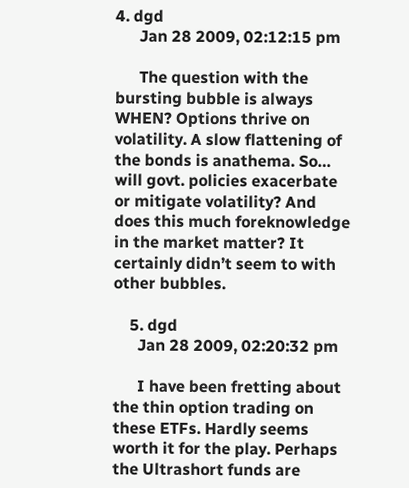4. dgd
      Jan 28 2009, 02:12:15 pm

      The question with the bursting bubble is always WHEN? Options thrive on volatility. A slow flattening of the bonds is anathema. So… will govt. policies exacerbate or mitigate volatility? And does this much foreknowledge in the market matter? It certainly didn’t seem to with other bubbles.

    5. dgd
      Jan 28 2009, 02:20:32 pm

      I have been fretting about the thin option trading on these ETFs. Hardly seems worth it for the play. Perhaps the Ultrashort funds are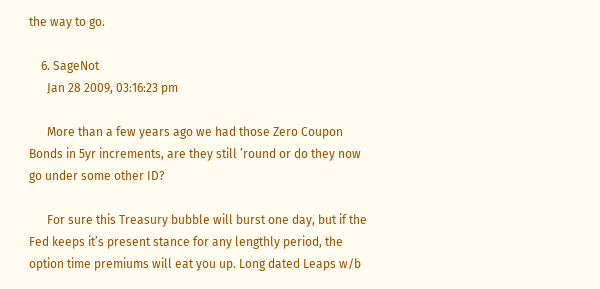the way to go.

    6. SageNot
      Jan 28 2009, 03:16:23 pm

      More than a few years ago we had those Zero Coupon Bonds in 5yr increments, are they still ’round or do they now go under some other ID?

      For sure this Treasury bubble will burst one day, but if the Fed keeps it’s present stance for any lengthly period, the option time premiums will eat you up. Long dated Leaps w/b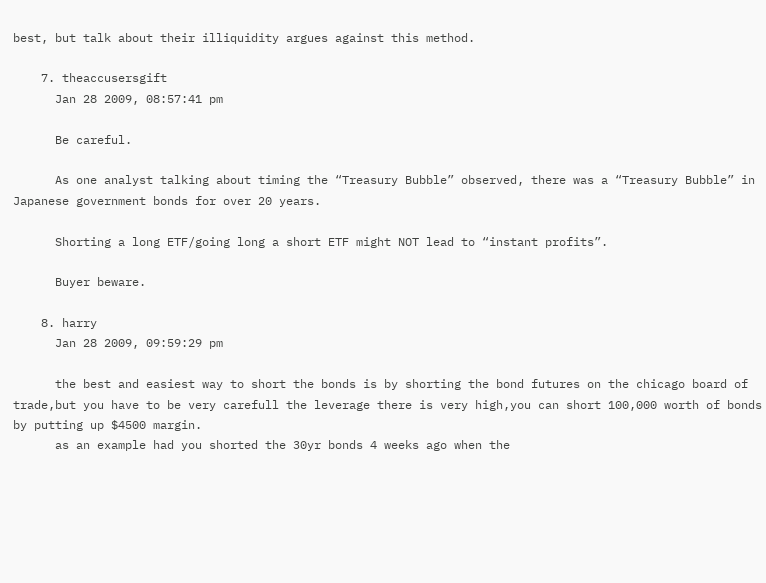best, but talk about their illiquidity argues against this method.

    7. theaccusersgift
      Jan 28 2009, 08:57:41 pm

      Be careful.

      As one analyst talking about timing the “Treasury Bubble” observed, there was a “Treasury Bubble” in Japanese government bonds for over 20 years.

      Shorting a long ETF/going long a short ETF might NOT lead to “instant profits”.

      Buyer beware.

    8. harry
      Jan 28 2009, 09:59:29 pm

      the best and easiest way to short the bonds is by shorting the bond futures on the chicago board of trade,but you have to be very carefull the leverage there is very high,you can short 100,000 worth of bonds by putting up $4500 margin.
      as an example had you shorted the 30yr bonds 4 weeks ago when the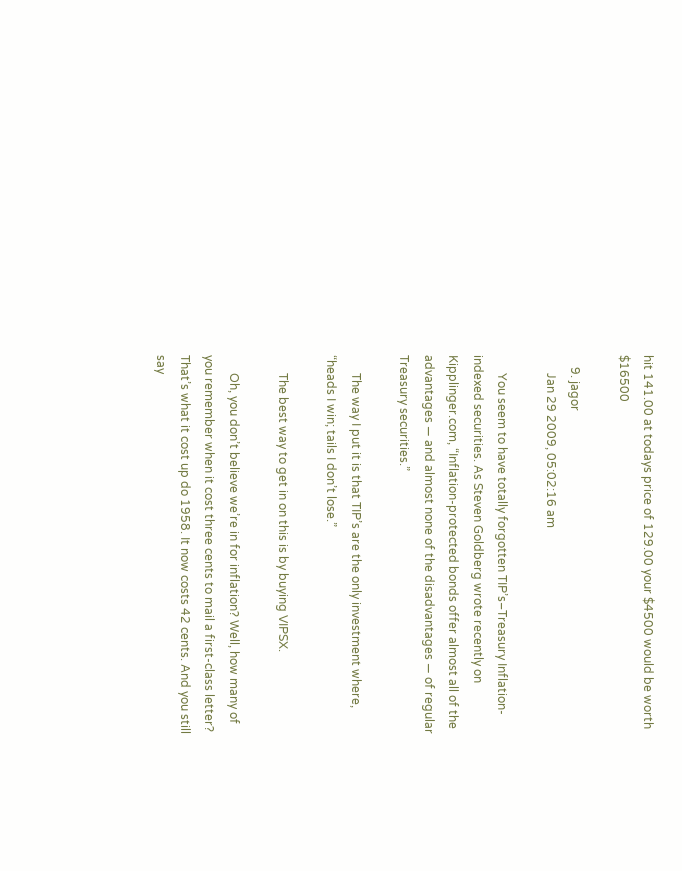hit 141.00 at todays price of 129.00 your $4500 would be worth $16500

    9. jagor
      Jan 29 2009, 05:02:16 am

      You seem to have totally forgotten TIP’s–Treasury Inflation-indexed securities. As Steven Goldberg wrote recently on Kipplinger.com, “Inflation-protected bonds offer almost all of the advantages — and almost none of the disadvantages — of regular Treasury securities.”

      The way I put it is that TIP’s are the only investment where, “heads I win; tails I don’t lose.”

      The best way to get in on this is by buying VIPSX.

      Oh, you don’t believe we’re in for inflation? Well, how many of you remember when it cost three cents to mail a first-class letter? That’s what it cost up do 1958. It now costs 42 cents. And you still say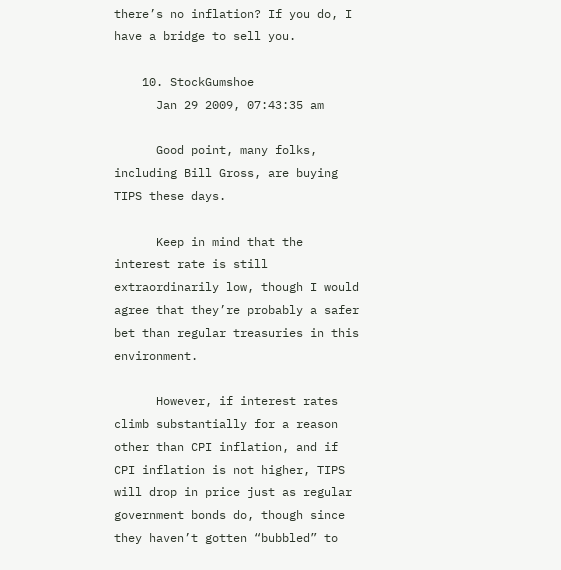there’s no inflation? If you do, I have a bridge to sell you.

    10. StockGumshoe
      Jan 29 2009, 07:43:35 am

      Good point, many folks, including Bill Gross, are buying TIPS these days.

      Keep in mind that the interest rate is still extraordinarily low, though I would agree that they’re probably a safer bet than regular treasuries in this environment.

      However, if interest rates climb substantially for a reason other than CPI inflation, and if CPI inflation is not higher, TIPS will drop in price just as regular government bonds do, though since they haven’t gotten “bubbled” to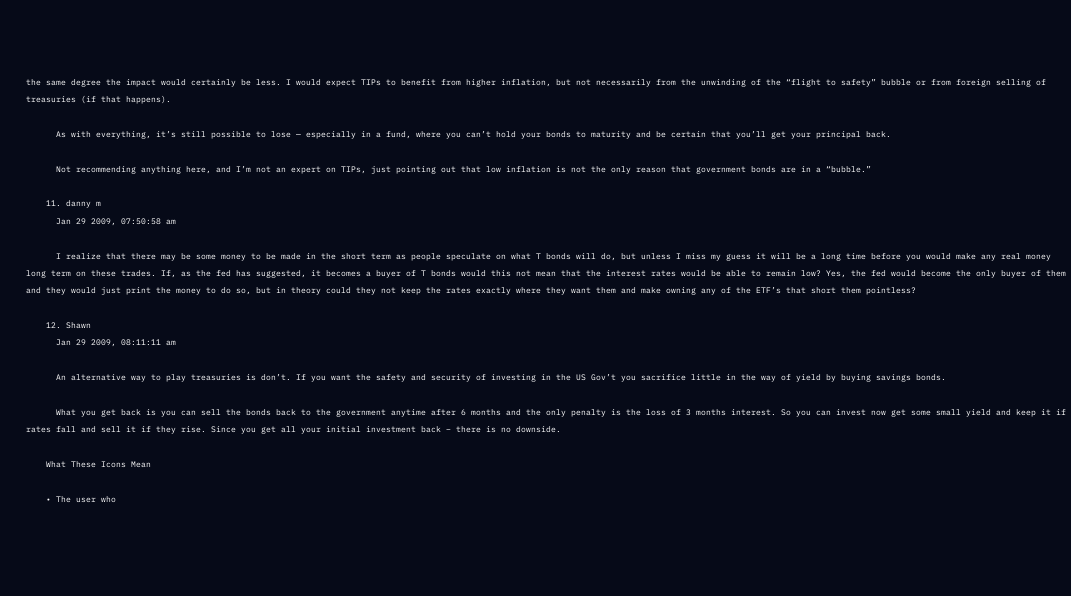the same degree the impact would certainly be less. I would expect TIPs to benefit from higher inflation, but not necessarily from the unwinding of the “flight to safety” bubble or from foreign selling of treasuries (if that happens).

      As with everything, it’s still possible to lose — especially in a fund, where you can’t hold your bonds to maturity and be certain that you’ll get your principal back.

      Not recommending anything here, and I’m not an expert on TIPs, just pointing out that low inflation is not the only reason that government bonds are in a “bubble.”

    11. danny m
      Jan 29 2009, 07:50:58 am

      I realize that there may be some money to be made in the short term as people speculate on what T bonds will do, but unless I miss my guess it will be a long time before you would make any real money long term on these trades. If, as the fed has suggested, it becomes a buyer of T bonds would this not mean that the interest rates would be able to remain low? Yes, the fed would become the only buyer of them and they would just print the money to do so, but in theory could they not keep the rates exactly where they want them and make owning any of the ETF’s that short them pointless?

    12. Shawn
      Jan 29 2009, 08:11:11 am

      An alternative way to play treasuries is don’t. If you want the safety and security of investing in the US Gov’t you sacrifice little in the way of yield by buying savings bonds.

      What you get back is you can sell the bonds back to the government anytime after 6 months and the only penalty is the loss of 3 months interest. So you can invest now get some small yield and keep it if rates fall and sell it if they rise. Since you get all your initial investment back – there is no downside.

    What These Icons Mean

    • The user who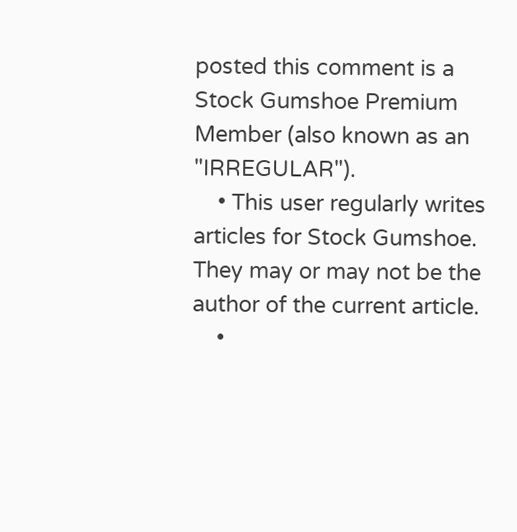posted this comment is a Stock Gumshoe Premium Member (also known as an "IRREGULAR").
    • This user regularly writes articles for Stock Gumshoe. They may or may not be the author of the current article.
    •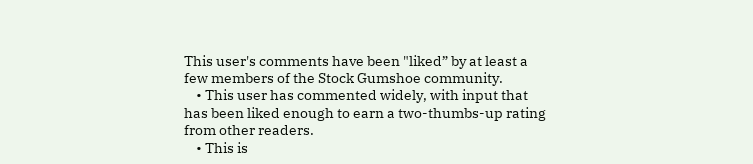This user's comments have been "liked” by at least a few members of the Stock Gumshoe community.
    • This user has commented widely, with input that has been liked enough to earn a two-thumbs-up rating from other readers.
    • This is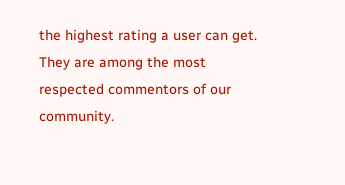the highest rating a user can get. They are among the most respected commentors of our community.